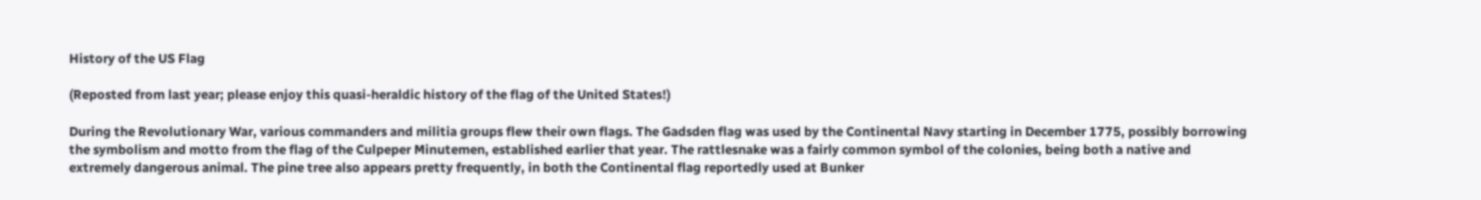History of the US Flag

(Reposted from last year; please enjoy this quasi-heraldic history of the flag of the United States!)

During the Revolutionary War, various commanders and militia groups flew their own flags. The Gadsden flag was used by the Continental Navy starting in December 1775, possibly borrowing the symbolism and motto from the flag of the Culpeper Minutemen, established earlier that year. The rattlesnake was a fairly common symbol of the colonies, being both a native and extremely dangerous animal. The pine tree also appears pretty frequently, in both the Continental flag reportedly used at Bunker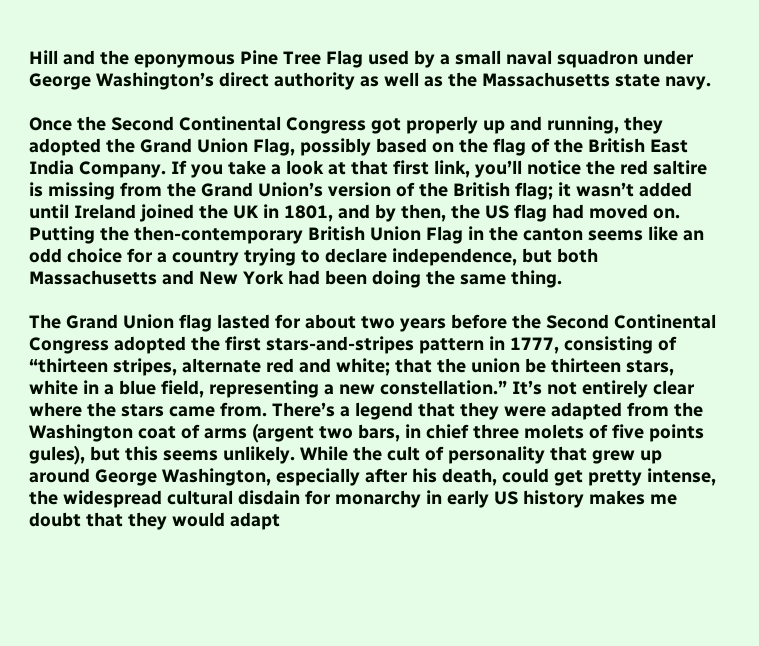Hill and the eponymous Pine Tree Flag used by a small naval squadron under George Washington’s direct authority as well as the Massachusetts state navy.

Once the Second Continental Congress got properly up and running, they adopted the Grand Union Flag, possibly based on the flag of the British East India Company. If you take a look at that first link, you’ll notice the red saltire is missing from the Grand Union’s version of the British flag; it wasn’t added until Ireland joined the UK in 1801, and by then, the US flag had moved on. Putting the then-contemporary British Union Flag in the canton seems like an odd choice for a country trying to declare independence, but both Massachusetts and New York had been doing the same thing.

The Grand Union flag lasted for about two years before the Second Continental Congress adopted the first stars-and-stripes pattern in 1777, consisting of “thirteen stripes, alternate red and white; that the union be thirteen stars, white in a blue field, representing a new constellation.” It’s not entirely clear where the stars came from. There’s a legend that they were adapted from the Washington coat of arms (argent two bars, in chief three molets of five points gules), but this seems unlikely. While the cult of personality that grew up around George Washington, especially after his death, could get pretty intense, the widespread cultural disdain for monarchy in early US history makes me doubt that they would adapt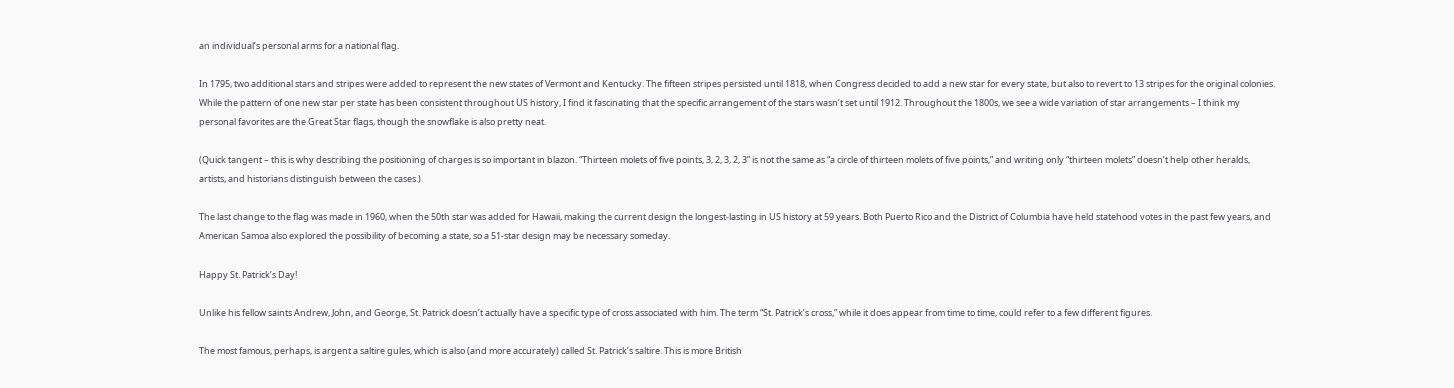an individual’s personal arms for a national flag.

In 1795, two additional stars and stripes were added to represent the new states of Vermont and Kentucky. The fifteen stripes persisted until 1818, when Congress decided to add a new star for every state, but also to revert to 13 stripes for the original colonies. While the pattern of one new star per state has been consistent throughout US history, I find it fascinating that the specific arrangement of the stars wasn’t set until 1912. Throughout the 1800s, we see a wide variation of star arrangements – I think my personal favorites are the Great Star flags, though the snowflake is also pretty neat.

(Quick tangent – this is why describing the positioning of charges is so important in blazon. “Thirteen molets of five points, 3, 2, 3, 2, 3” is not the same as “a circle of thirteen molets of five points,” and writing only “thirteen molets” doesn’t help other heralds, artists, and historians distinguish between the cases.)

The last change to the flag was made in 1960, when the 50th star was added for Hawaii, making the current design the longest-lasting in US history at 59 years. Both Puerto Rico and the District of Columbia have held statehood votes in the past few years, and American Samoa also explored the possibility of becoming a state, so a 51-star design may be necessary someday.

Happy St. Patrick’s Day!

Unlike his fellow saints Andrew, John, and George, St. Patrick doesn’t actually have a specific type of cross associated with him. The term “St. Patrick’s cross,” while it does appear from time to time, could refer to a few different figures.

The most famous, perhaps, is argent a saltire gules, which is also (and more accurately) called St. Patrick’s saltire. This is more British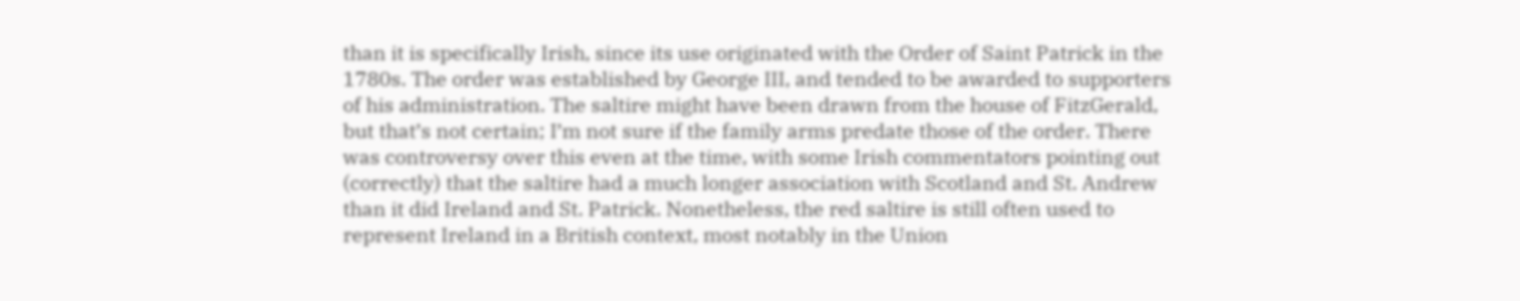than it is specifically Irish, since its use originated with the Order of Saint Patrick in the 1780s. The order was established by George III, and tended to be awarded to supporters of his administration. The saltire might have been drawn from the house of FitzGerald, but that’s not certain; I’m not sure if the family arms predate those of the order. There was controversy over this even at the time, with some Irish commentators pointing out (correctly) that the saltire had a much longer association with Scotland and St. Andrew than it did Ireland and St. Patrick. Nonetheless, the red saltire is still often used to represent Ireland in a British context, most notably in the Union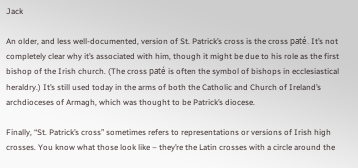Jack

An older, and less well-documented, version of St. Patrick’s cross is the cross paté. It’s not completely clear why it’s associated with him, though it might be due to his role as the first bishop of the Irish church. (The cross paté is often the symbol of bishops in ecclesiastical heraldry.) It’s still used today in the arms of both the Catholic and Church of Ireland’s archdioceses of Armagh, which was thought to be Patrick’s diocese.

Finally, “St. Patrick’s cross” sometimes refers to representations or versions of Irish high crosses. You know what those look like – they’re the Latin crosses with a circle around the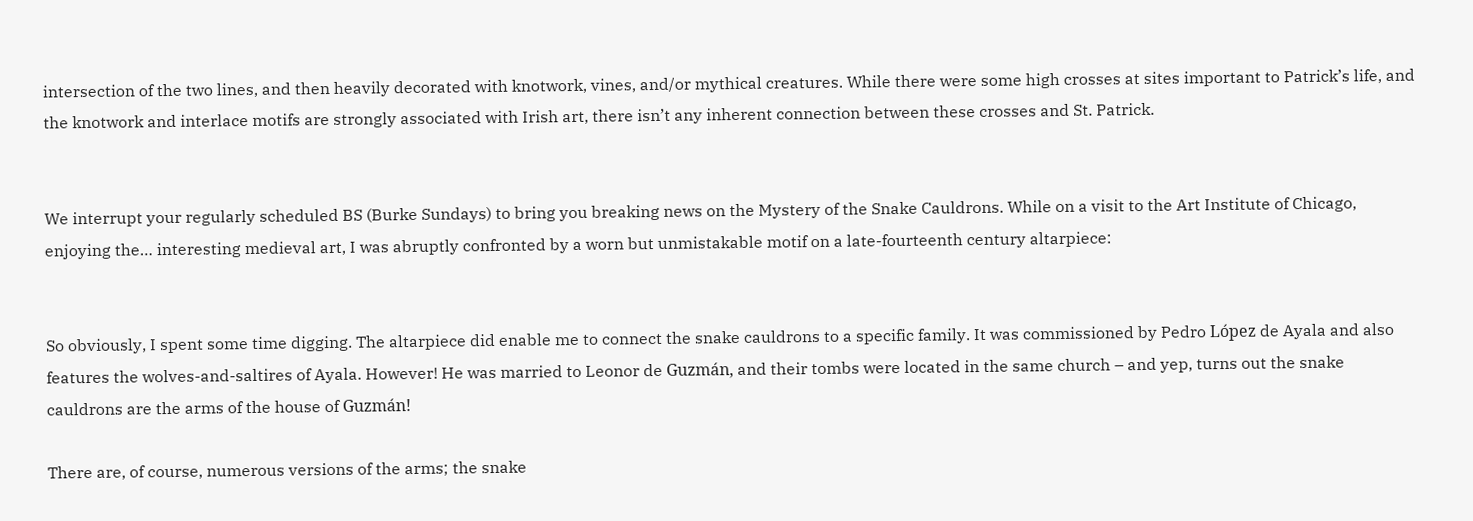intersection of the two lines, and then heavily decorated with knotwork, vines, and/or mythical creatures. While there were some high crosses at sites important to Patrick’s life, and the knotwork and interlace motifs are strongly associated with Irish art, there isn’t any inherent connection between these crosses and St. Patrick.


We interrupt your regularly scheduled BS (Burke Sundays) to bring you breaking news on the Mystery of the Snake Cauldrons. While on a visit to the Art Institute of Chicago, enjoying the… interesting medieval art, I was abruptly confronted by a worn but unmistakable motif on a late-fourteenth century altarpiece:


So obviously, I spent some time digging. The altarpiece did enable me to connect the snake cauldrons to a specific family. It was commissioned by Pedro López de Ayala and also features the wolves-and-saltires of Ayala. However! He was married to Leonor de Guzmán, and their tombs were located in the same church – and yep, turns out the snake cauldrons are the arms of the house of Guzmán!

There are, of course, numerous versions of the arms; the snake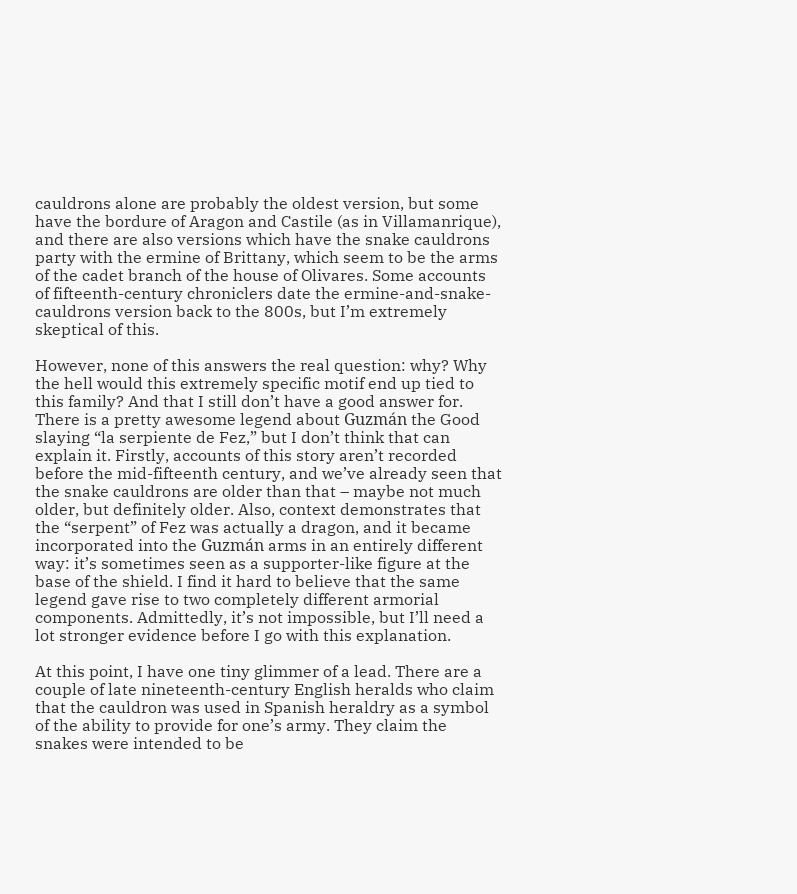cauldrons alone are probably the oldest version, but some have the bordure of Aragon and Castile (as in Villamanrique), and there are also versions which have the snake cauldrons party with the ermine of Brittany, which seem to be the arms of the cadet branch of the house of Olivares. Some accounts of fifteenth-century chroniclers date the ermine-and-snake-cauldrons version back to the 800s, but I’m extremely skeptical of this.

However, none of this answers the real question: why? Why the hell would this extremely specific motif end up tied to this family? And that I still don’t have a good answer for. There is a pretty awesome legend about Guzmán the Good slaying “la serpiente de Fez,” but I don’t think that can explain it. Firstly, accounts of this story aren’t recorded before the mid-fifteenth century, and we’ve already seen that the snake cauldrons are older than that – maybe not much older, but definitely older. Also, context demonstrates that the “serpent” of Fez was actually a dragon, and it became incorporated into the Guzmán arms in an entirely different way: it’s sometimes seen as a supporter-like figure at the base of the shield. I find it hard to believe that the same legend gave rise to two completely different armorial components. Admittedly, it’s not impossible, but I’ll need a lot stronger evidence before I go with this explanation.

At this point, I have one tiny glimmer of a lead. There are a couple of late nineteenth-century English heralds who claim that the cauldron was used in Spanish heraldry as a symbol of the ability to provide for one’s army. They claim the snakes were intended to be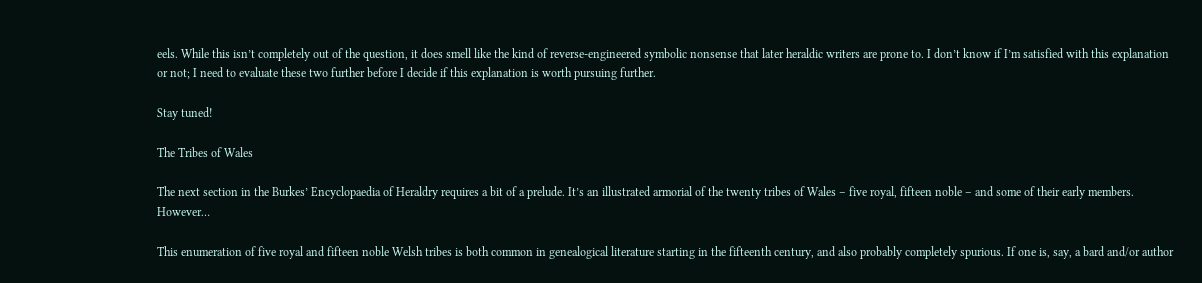eels. While this isn’t completely out of the question, it does smell like the kind of reverse-engineered symbolic nonsense that later heraldic writers are prone to. I don’t know if I’m satisfied with this explanation or not; I need to evaluate these two further before I decide if this explanation is worth pursuing further.

Stay tuned!

The Tribes of Wales

The next section in the Burkes’ Encyclopaedia of Heraldry requires a bit of a prelude. It’s an illustrated armorial of the twenty tribes of Wales – five royal, fifteen noble – and some of their early members. However…

This enumeration of five royal and fifteen noble Welsh tribes is both common in genealogical literature starting in the fifteenth century, and also probably completely spurious. If one is, say, a bard and/or author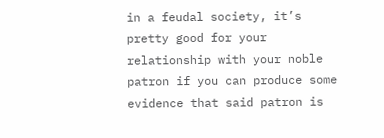in a feudal society, it’s pretty good for your relationship with your noble patron if you can produce some evidence that said patron is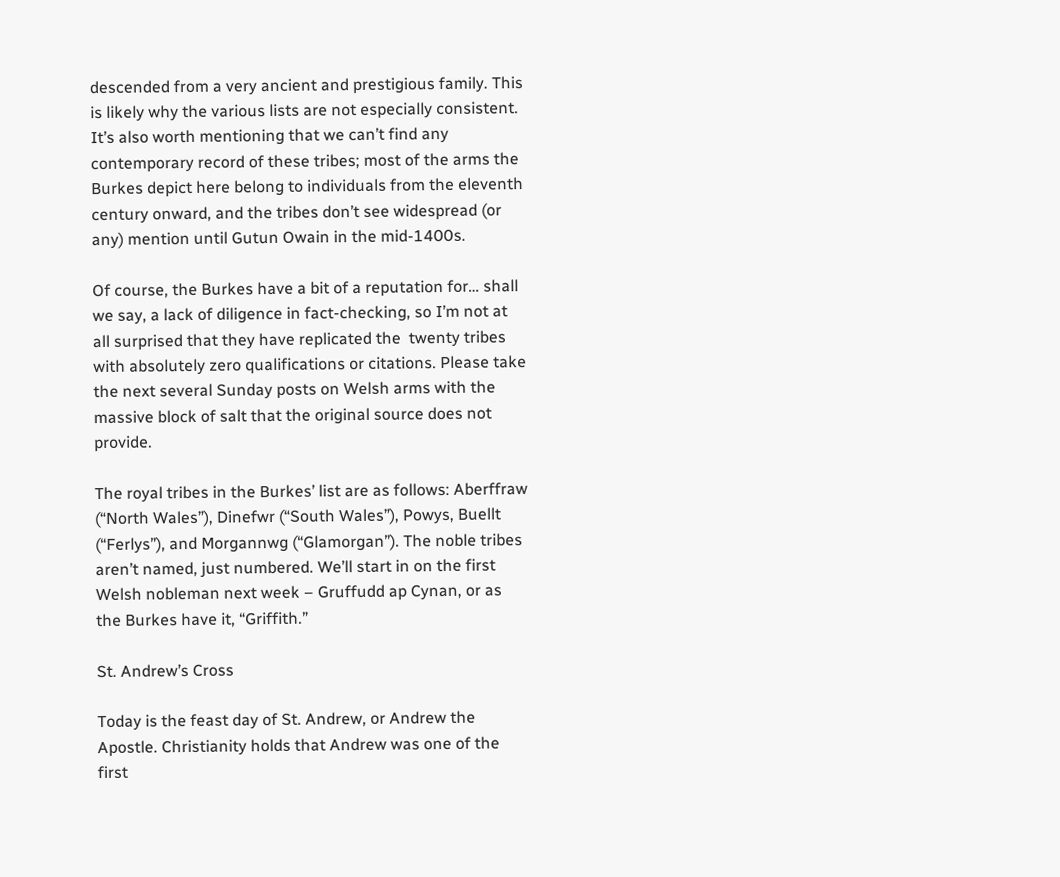descended from a very ancient and prestigious family. This is likely why the various lists are not especially consistent. It’s also worth mentioning that we can’t find any contemporary record of these tribes; most of the arms the Burkes depict here belong to individuals from the eleventh century onward, and the tribes don’t see widespread (or any) mention until Gutun Owain in the mid-1400s.

Of course, the Burkes have a bit of a reputation for… shall we say, a lack of diligence in fact-checking, so I’m not at all surprised that they have replicated the  twenty tribes with absolutely zero qualifications or citations. Please take the next several Sunday posts on Welsh arms with the massive block of salt that the original source does not provide.

The royal tribes in the Burkes’ list are as follows: Aberffraw (“North Wales”), Dinefwr (“South Wales”), Powys, Buellt (“Ferlys”), and Morgannwg (“Glamorgan”). The noble tribes aren’t named, just numbered. We’ll start in on the first Welsh nobleman next week – Gruffudd ap Cynan, or as the Burkes have it, “Griffith.”

St. Andrew’s Cross

Today is the feast day of St. Andrew, or Andrew the Apostle. Christianity holds that Andrew was one of the first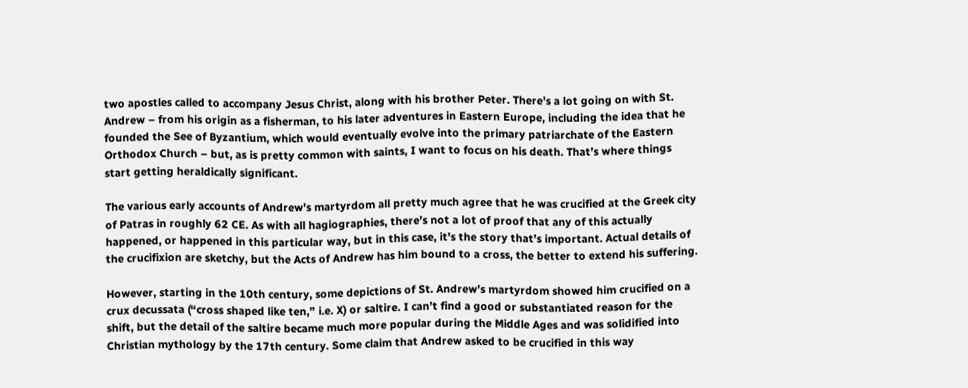two apostles called to accompany Jesus Christ, along with his brother Peter. There’s a lot going on with St. Andrew – from his origin as a fisherman, to his later adventures in Eastern Europe, including the idea that he founded the See of Byzantium, which would eventually evolve into the primary patriarchate of the Eastern Orthodox Church – but, as is pretty common with saints, I want to focus on his death. That’s where things start getting heraldically significant.

The various early accounts of Andrew’s martyrdom all pretty much agree that he was crucified at the Greek city of Patras in roughly 62 CE. As with all hagiographies, there’s not a lot of proof that any of this actually happened, or happened in this particular way, but in this case, it’s the story that’s important. Actual details of the crucifixion are sketchy, but the Acts of Andrew has him bound to a cross, the better to extend his suffering.

However, starting in the 10th century, some depictions of St. Andrew’s martyrdom showed him crucified on a crux decussata (“cross shaped like ten,” i.e. X) or saltire. I can’t find a good or substantiated reason for the shift, but the detail of the saltire became much more popular during the Middle Ages and was solidified into Christian mythology by the 17th century. Some claim that Andrew asked to be crucified in this way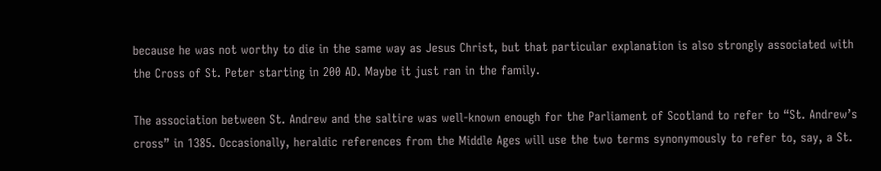because he was not worthy to die in the same way as Jesus Christ, but that particular explanation is also strongly associated with the Cross of St. Peter starting in 200 AD. Maybe it just ran in the family.

The association between St. Andrew and the saltire was well-known enough for the Parliament of Scotland to refer to “St. Andrew’s cross” in 1385. Occasionally, heraldic references from the Middle Ages will use the two terms synonymously to refer to, say, a St.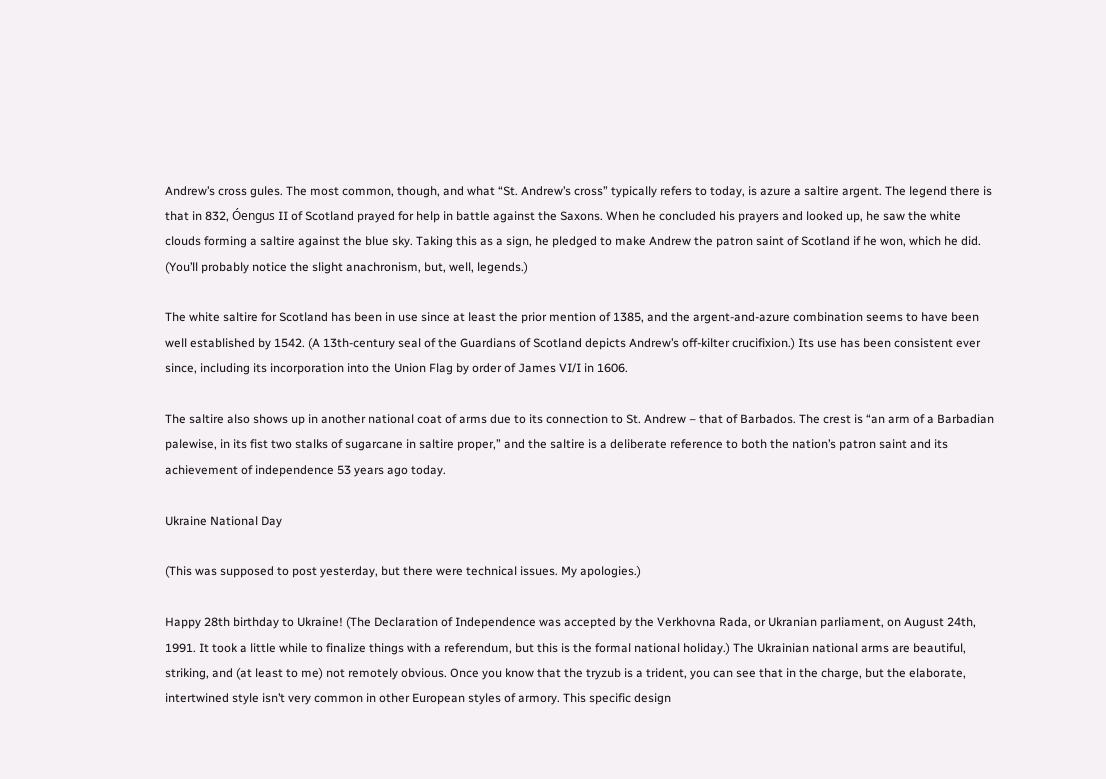Andrew’s cross gules. The most common, though, and what “St. Andrew’s cross” typically refers to today, is azure a saltire argent. The legend there is that in 832, Óengus II of Scotland prayed for help in battle against the Saxons. When he concluded his prayers and looked up, he saw the white clouds forming a saltire against the blue sky. Taking this as a sign, he pledged to make Andrew the patron saint of Scotland if he won, which he did. (You’ll probably notice the slight anachronism, but, well, legends.)

The white saltire for Scotland has been in use since at least the prior mention of 1385, and the argent-and-azure combination seems to have been well established by 1542. (A 13th-century seal of the Guardians of Scotland depicts Andrew’s off-kilter crucifixion.) Its use has been consistent ever since, including its incorporation into the Union Flag by order of James VI/I in 1606.

The saltire also shows up in another national coat of arms due to its connection to St. Andrew – that of Barbados. The crest is “an arm of a Barbadian palewise, in its fist two stalks of sugarcane in saltire proper,” and the saltire is a deliberate reference to both the nation’s patron saint and its achievement of independence 53 years ago today.

Ukraine National Day

(This was supposed to post yesterday, but there were technical issues. My apologies.)

Happy 28th birthday to Ukraine! (The Declaration of Independence was accepted by the Verkhovna Rada, or Ukranian parliament, on August 24th, 1991. It took a little while to finalize things with a referendum, but this is the formal national holiday.) The Ukrainian national arms are beautiful, striking, and (at least to me) not remotely obvious. Once you know that the tryzub is a trident, you can see that in the charge, but the elaborate, intertwined style isn’t very common in other European styles of armory. This specific design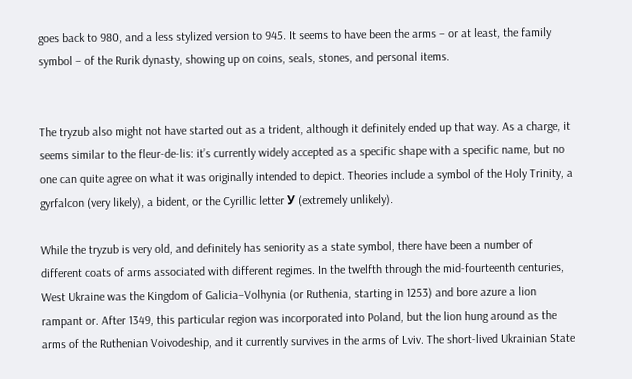goes back to 980, and a less stylized version to 945. It seems to have been the arms – or at least, the family symbol – of the Rurik dynasty, showing up on coins, seals, stones, and personal items.


The tryzub also might not have started out as a trident, although it definitely ended up that way. As a charge, it seems similar to the fleur-de-lis: it’s currently widely accepted as a specific shape with a specific name, but no one can quite agree on what it was originally intended to depict. Theories include a symbol of the Holy Trinity, a gyrfalcon (very likely), a bident, or the Cyrillic letter У (extremely unlikely).

While the tryzub is very old, and definitely has seniority as a state symbol, there have been a number of different coats of arms associated with different regimes. In the twelfth through the mid-fourteenth centuries, West Ukraine was the Kingdom of Galicia–Volhynia (or Ruthenia, starting in 1253) and bore azure a lion rampant or. After 1349, this particular region was incorporated into Poland, but the lion hung around as the arms of the Ruthenian Voivodeship, and it currently survives in the arms of Lviv. The short-lived Ukrainian State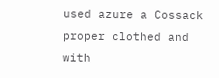used azure a Cossack proper clothed and with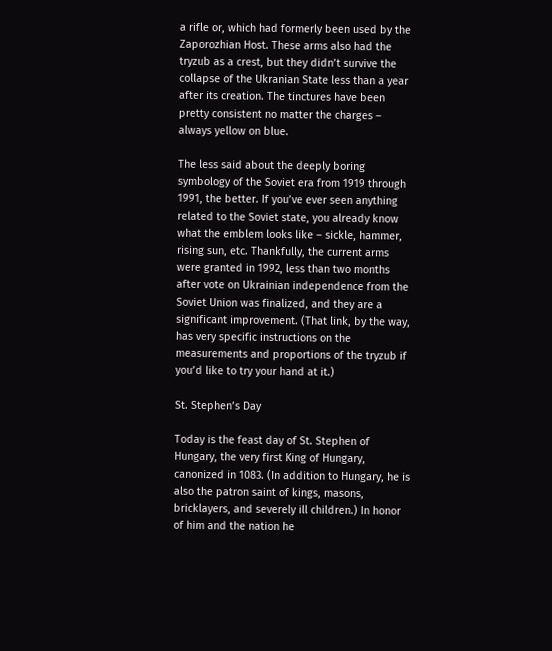a rifle or, which had formerly been used by the Zaporozhian Host. These arms also had the tryzub as a crest, but they didn’t survive the collapse of the Ukranian State less than a year after its creation. The tinctures have been pretty consistent no matter the charges – always yellow on blue.

The less said about the deeply boring symbology of the Soviet era from 1919 through 1991, the better. If you’ve ever seen anything related to the Soviet state, you already know what the emblem looks like – sickle, hammer, rising sun, etc. Thankfully, the current arms were granted in 1992, less than two months after vote on Ukrainian independence from the Soviet Union was finalized, and they are a significant improvement. (That link, by the way, has very specific instructions on the measurements and proportions of the tryzub if you’d like to try your hand at it.)

St. Stephen’s Day

Today is the feast day of St. Stephen of Hungary, the very first King of Hungary, canonized in 1083. (In addition to Hungary, he is also the patron saint of kings, masons, bricklayers, and severely ill children.) In honor of him and the nation he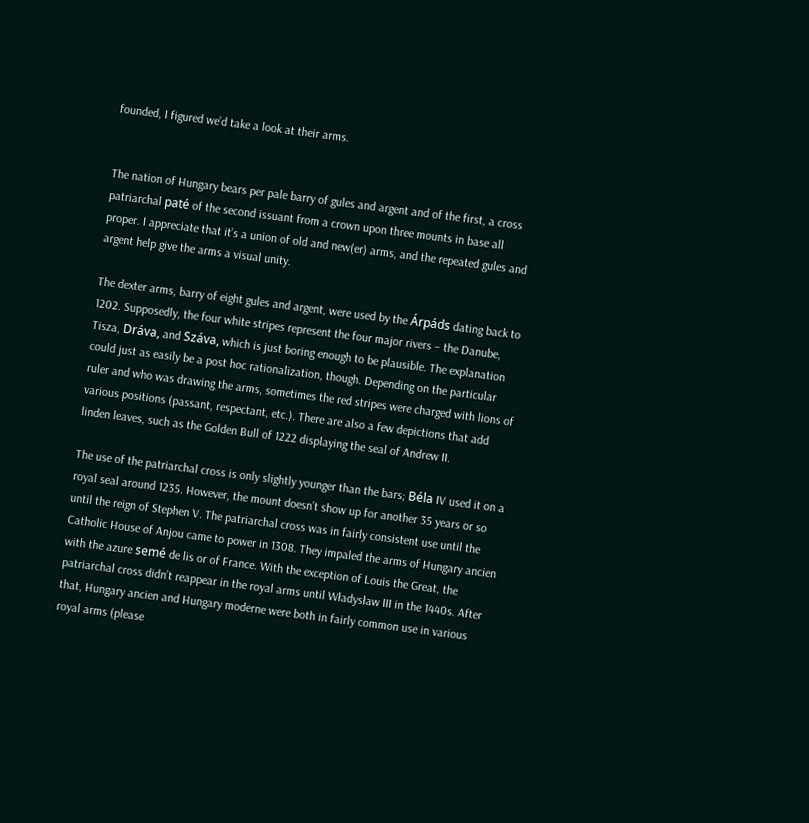founded, I figured we’d take a look at their arms.


The nation of Hungary bears per pale barry of gules and argent and of the first, a cross patriarchal paté of the second issuant from a crown upon three mounts in base all proper. I appreciate that it’s a union of old and new(er) arms, and the repeated gules and argent help give the arms a visual unity.

The dexter arms, barry of eight gules and argent, were used by the Árpáds dating back to 1202. Supposedly, the four white stripes represent the four major rivers – the Danube, Tisza, Dráva, and Száva, which is just boring enough to be plausible. The explanation could just as easily be a post hoc rationalization, though. Depending on the particular ruler and who was drawing the arms, sometimes the red stripes were charged with lions of various positions (passant, respectant, etc.). There are also a few depictions that add linden leaves, such as the Golden Bull of 1222 displaying the seal of Andrew II.

The use of the patriarchal cross is only slightly younger than the bars; Béla IV used it on a royal seal around 1235. However, the mount doesn’t show up for another 35 years or so until the reign of Stephen V. The patriarchal cross was in fairly consistent use until the Catholic House of Anjou came to power in 1308. They impaled the arms of Hungary ancien with the azure semé de lis or of France. With the exception of Louis the Great, the patriarchal cross didn’t reappear in the royal arms until Władysław III in the 1440s. After that, Hungary ancien and Hungary moderne were both in fairly common use in various royal arms (please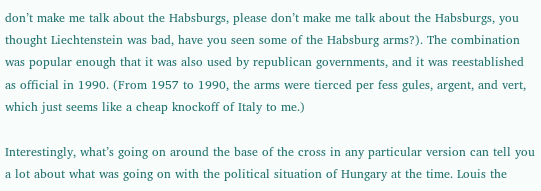don’t make me talk about the Habsburgs, please don’t make me talk about the Habsburgs, you thought Liechtenstein was bad, have you seen some of the Habsburg arms?). The combination was popular enough that it was also used by republican governments, and it was reestablished as official in 1990. (From 1957 to 1990, the arms were tierced per fess gules, argent, and vert, which just seems like a cheap knockoff of Italy to me.)

Interestingly, what’s going on around the base of the cross in any particular version can tell you a lot about what was going on with the political situation of Hungary at the time. Louis the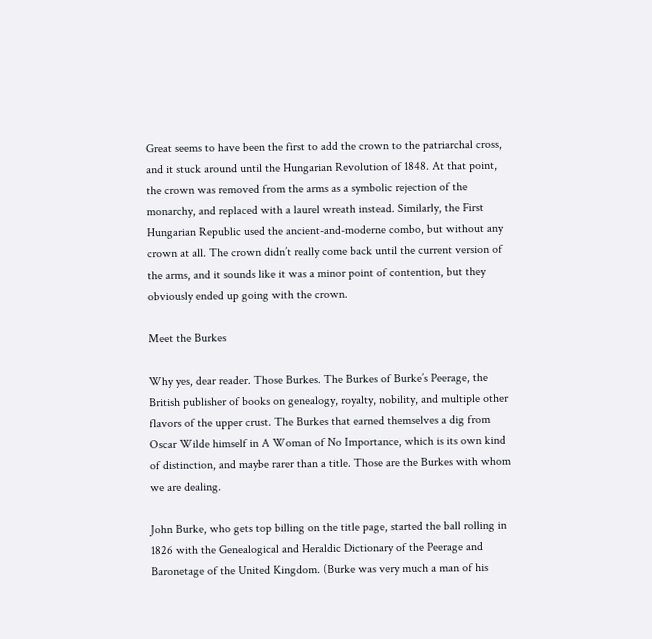Great seems to have been the first to add the crown to the patriarchal cross, and it stuck around until the Hungarian Revolution of 1848. At that point, the crown was removed from the arms as a symbolic rejection of the monarchy, and replaced with a laurel wreath instead. Similarly, the First Hungarian Republic used the ancient-and-moderne combo, but without any crown at all. The crown didn’t really come back until the current version of the arms, and it sounds like it was a minor point of contention, but they obviously ended up going with the crown.

Meet the Burkes

Why yes, dear reader. Those Burkes. The Burkes of Burke’s Peerage, the British publisher of books on genealogy, royalty, nobility, and multiple other flavors of the upper crust. The Burkes that earned themselves a dig from Oscar Wilde himself in A Woman of No Importance, which is its own kind of distinction, and maybe rarer than a title. Those are the Burkes with whom we are dealing.

John Burke, who gets top billing on the title page, started the ball rolling in 1826 with the Genealogical and Heraldic Dictionary of the Peerage and Baronetage of the United Kingdom. (Burke was very much a man of his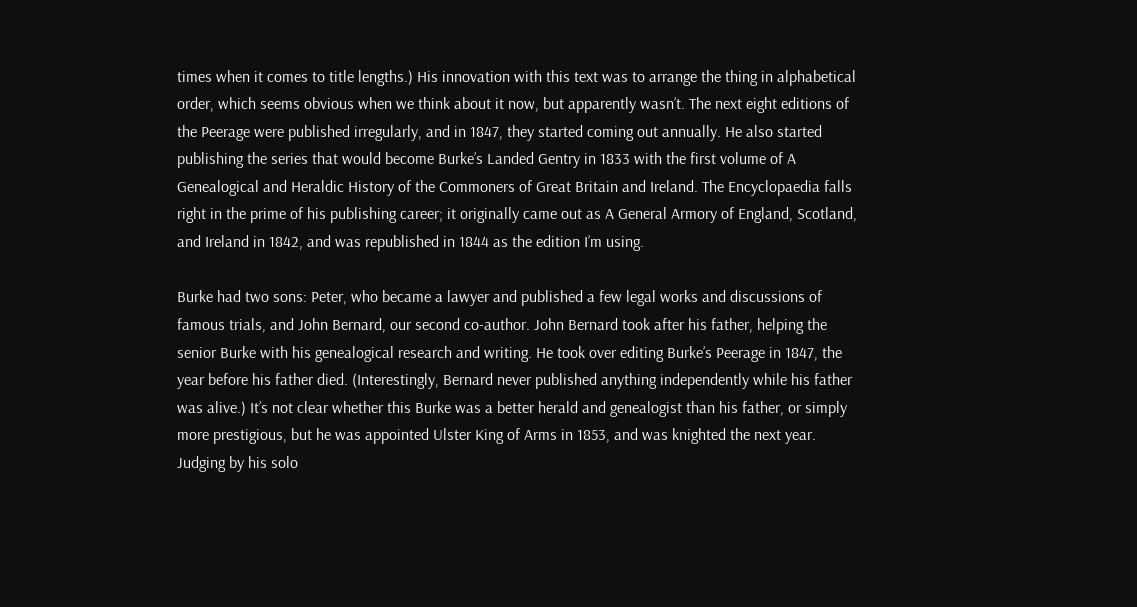times when it comes to title lengths.) His innovation with this text was to arrange the thing in alphabetical order, which seems obvious when we think about it now, but apparently wasn’t. The next eight editions of the Peerage were published irregularly, and in 1847, they started coming out annually. He also started publishing the series that would become Burke’s Landed Gentry in 1833 with the first volume of A Genealogical and Heraldic History of the Commoners of Great Britain and Ireland. The Encyclopaedia falls right in the prime of his publishing career; it originally came out as A General Armory of England, Scotland, and Ireland in 1842, and was republished in 1844 as the edition I’m using.

Burke had two sons: Peter, who became a lawyer and published a few legal works and discussions of famous trials, and John Bernard, our second co-author. John Bernard took after his father, helping the senior Burke with his genealogical research and writing. He took over editing Burke’s Peerage in 1847, the year before his father died. (Interestingly, Bernard never published anything independently while his father was alive.) It’s not clear whether this Burke was a better herald and genealogist than his father, or simply more prestigious, but he was appointed Ulster King of Arms in 1853, and was knighted the next year. Judging by his solo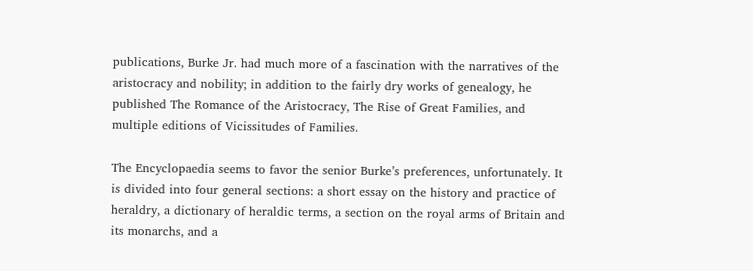publications, Burke Jr. had much more of a fascination with the narratives of the aristocracy and nobility; in addition to the fairly dry works of genealogy, he published The Romance of the Aristocracy, The Rise of Great Families, and multiple editions of Vicissitudes of Families.

The Encyclopaedia seems to favor the senior Burke’s preferences, unfortunately. It is divided into four general sections: a short essay on the history and practice of heraldry, a dictionary of heraldic terms, a section on the royal arms of Britain and its monarchs, and a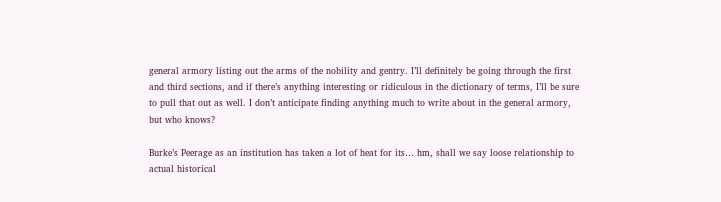general armory listing out the arms of the nobility and gentry. I’ll definitely be going through the first and third sections, and if there’s anything interesting or ridiculous in the dictionary of terms, I’ll be sure to pull that out as well. I don’t anticipate finding anything much to write about in the general armory, but who knows?

Burke’s Peerage as an institution has taken a lot of heat for its… hm, shall we say loose relationship to actual historical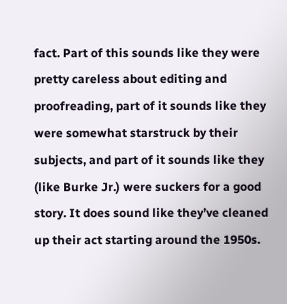fact. Part of this sounds like they were pretty careless about editing and proofreading, part of it sounds like they were somewhat starstruck by their subjects, and part of it sounds like they (like Burke Jr.) were suckers for a good story. It does sound like they’ve cleaned up their act starting around the 1950s.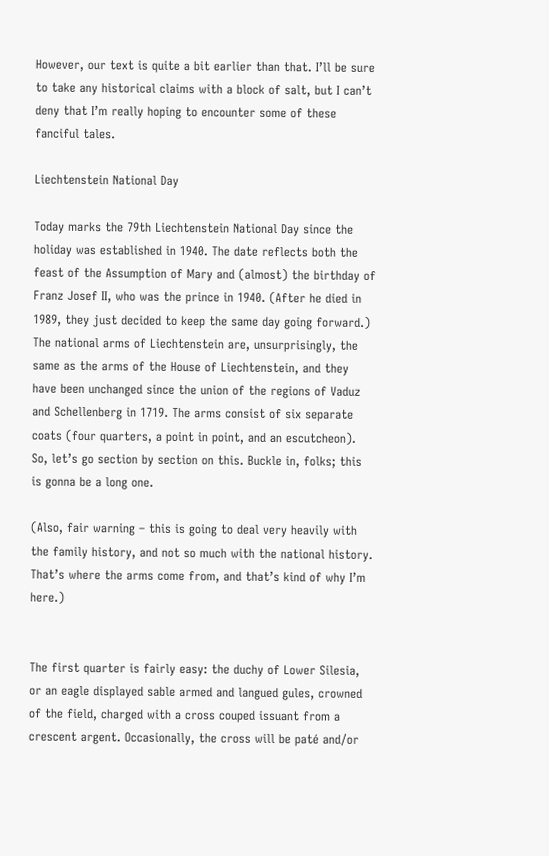However, our text is quite a bit earlier than that. I’ll be sure to take any historical claims with a block of salt, but I can’t deny that I’m really hoping to encounter some of these fanciful tales.

Liechtenstein National Day

Today marks the 79th Liechtenstein National Day since the holiday was established in 1940. The date reflects both the feast of the Assumption of Mary and (almost) the birthday of Franz Josef II, who was the prince in 1940. (After he died in 1989, they just decided to keep the same day going forward.) The national arms of Liechtenstein are, unsurprisingly, the same as the arms of the House of Liechtenstein, and they have been unchanged since the union of the regions of Vaduz and Schellenberg in 1719. The arms consist of six separate coats (four quarters, a point in point, and an escutcheon). So, let’s go section by section on this. Buckle in, folks; this is gonna be a long one.

(Also, fair warning – this is going to deal very heavily with the family history, and not so much with the national history. That’s where the arms come from, and that’s kind of why I’m here.)


The first quarter is fairly easy: the duchy of Lower Silesia, or an eagle displayed sable armed and langued gules, crowned of the field, charged with a cross couped issuant from a crescent argent. Occasionally, the cross will be paté and/or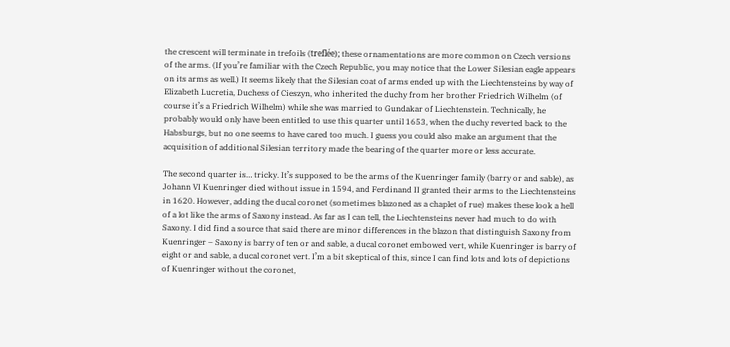the crescent will terminate in trefoils (treflée); these ornamentations are more common on Czech versions of the arms. (If you’re familiar with the Czech Republic, you may notice that the Lower Silesian eagle appears on its arms as well.) It seems likely that the Silesian coat of arms ended up with the Liechtensteins by way of Elizabeth Lucretia, Duchess of Cieszyn, who inherited the duchy from her brother Friedrich Wilhelm (of course it’s a Friedrich Wilhelm) while she was married to Gundakar of Liechtenstein. Technically, he probably would only have been entitled to use this quarter until 1653, when the duchy reverted back to the Habsburgs, but no one seems to have cared too much. I guess you could also make an argument that the acquisition of additional Silesian territory made the bearing of the quarter more or less accurate.

The second quarter is… tricky. It’s supposed to be the arms of the Kuenringer family (barry or and sable), as Johann VI Kuenringer died without issue in 1594, and Ferdinand II granted their arms to the Liechtensteins in 1620. However, adding the ducal coronet (sometimes blazoned as a chaplet of rue) makes these look a hell of a lot like the arms of Saxony instead. As far as I can tell, the Liechtensteins never had much to do with Saxony. I did find a source that said there are minor differences in the blazon that distinguish Saxony from Kuenringer – Saxony is barry of ten or and sable, a ducal coronet embowed vert, while Kuenringer is barry of eight or and sable, a ducal coronet vert. I’m a bit skeptical of this, since I can find lots and lots of depictions of Kuenringer without the coronet,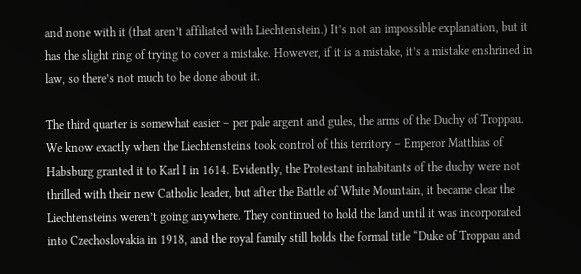and none with it (that aren’t affiliated with Liechtenstein.) It’s not an impossible explanation, but it has the slight ring of trying to cover a mistake. However, if it is a mistake, it’s a mistake enshrined in law, so there’s not much to be done about it.

The third quarter is somewhat easier – per pale argent and gules, the arms of the Duchy of Troppau. We know exactly when the Liechtensteins took control of this territory – Emperor Matthias of Habsburg granted it to Karl I in 1614. Evidently, the Protestant inhabitants of the duchy were not thrilled with their new Catholic leader, but after the Battle of White Mountain, it became clear the Liechtensteins weren’t going anywhere. They continued to hold the land until it was incorporated into Czechoslovakia in 1918, and the royal family still holds the formal title “Duke of Troppau and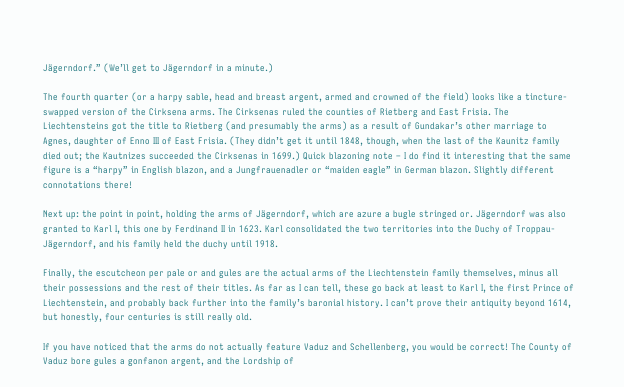Jägerndorf.” (We’ll get to Jägerndorf in a minute.)

The fourth quarter (or a harpy sable, head and breast argent, armed and crowned of the field) looks like a tincture-swapped version of the Cirksena arms. The Cirksenas ruled the counties of Rietberg and East Frisia. The Liechtensteins got the title to Rietberg (and presumably the arms) as a result of Gundakar’s other marriage to Agnes, daughter of Enno III of East Frisia. (They didn’t get it until 1848, though, when the last of the Kaunitz family died out; the Kautnizes succeeded the Cirksenas in 1699.) Quick blazoning note – I do find it interesting that the same figure is a “harpy” in English blazon, and a Jungfrauenadler or “maiden eagle” in German blazon. Slightly different connotations there!

Next up: the point in point, holding the arms of Jägerndorf, which are azure a bugle stringed or. Jägerndorf was also granted to Karl I, this one by Ferdinand II in 1623. Karl consolidated the two territories into the Duchy of Troppau-Jägerndorf, and his family held the duchy until 1918.

Finally, the escutcheon per pale or and gules are the actual arms of the Liechtenstein family themselves, minus all their possessions and the rest of their titles. As far as I can tell, these go back at least to Karl I, the first Prince of Liechtenstein, and probably back further into the family’s baronial history. I can’t prove their antiquity beyond 1614, but honestly, four centuries is still really old.

If you have noticed that the arms do not actually feature Vaduz and Schellenberg, you would be correct! The County of Vaduz bore gules a gonfanon argent, and the Lordship of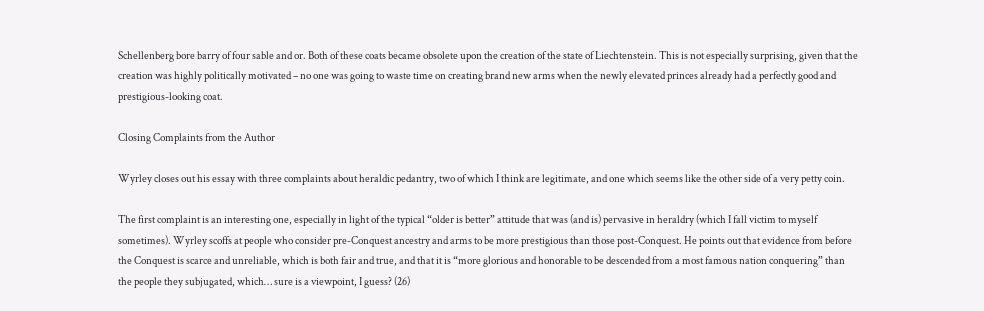Schellenberg bore barry of four sable and or. Both of these coats became obsolete upon the creation of the state of Liechtenstein. This is not especially surprising, given that the creation was highly politically motivated – no one was going to waste time on creating brand new arms when the newly elevated princes already had a perfectly good and prestigious-looking coat.

Closing Complaints from the Author

Wyrley closes out his essay with three complaints about heraldic pedantry, two of which I think are legitimate, and one which seems like the other side of a very petty coin.

The first complaint is an interesting one, especially in light of the typical “older is better” attitude that was (and is) pervasive in heraldry (which I fall victim to myself sometimes). Wyrley scoffs at people who consider pre-Conquest ancestry and arms to be more prestigious than those post-Conquest. He points out that evidence from before the Conquest is scarce and unreliable, which is both fair and true, and that it is “more glorious and honorable to be descended from a most famous nation conquering” than the people they subjugated, which… sure is a viewpoint, I guess? (26)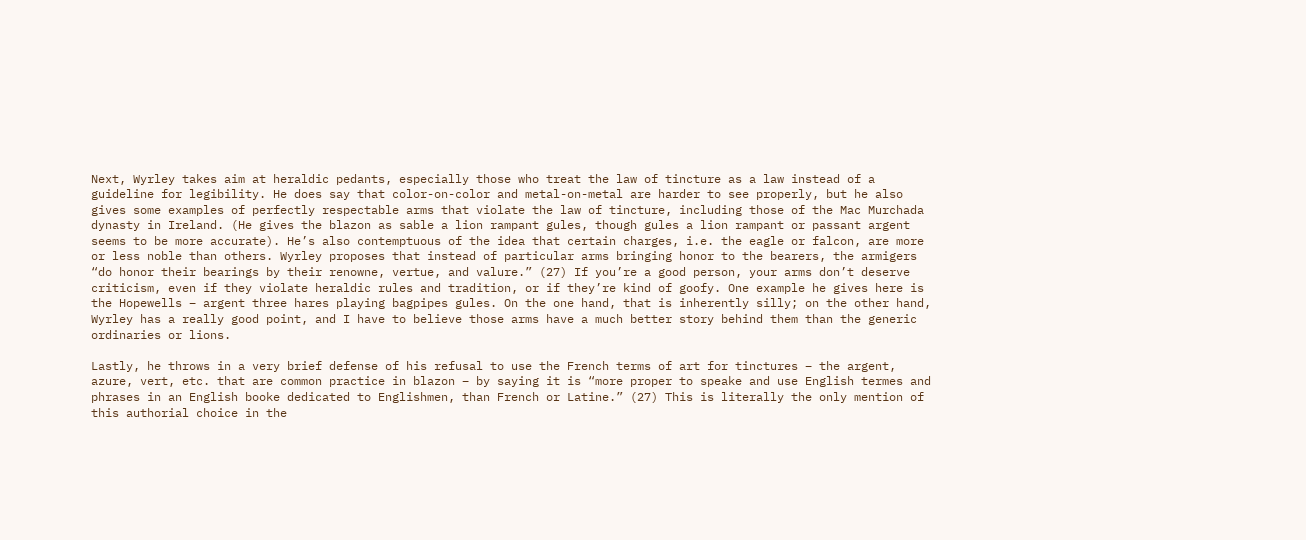Next, Wyrley takes aim at heraldic pedants, especially those who treat the law of tincture as a law instead of a guideline for legibility. He does say that color-on-color and metal-on-metal are harder to see properly, but he also gives some examples of perfectly respectable arms that violate the law of tincture, including those of the Mac Murchada dynasty in Ireland. (He gives the blazon as sable a lion rampant gules, though gules a lion rampant or passant argent seems to be more accurate). He’s also contemptuous of the idea that certain charges, i.e. the eagle or falcon, are more or less noble than others. Wyrley proposes that instead of particular arms bringing honor to the bearers, the armigers “do honor their bearings by their renowne, vertue, and valure.” (27) If you’re a good person, your arms don’t deserve criticism, even if they violate heraldic rules and tradition, or if they’re kind of goofy. One example he gives here is the Hopewells – argent three hares playing bagpipes gules. On the one hand, that is inherently silly; on the other hand, Wyrley has a really good point, and I have to believe those arms have a much better story behind them than the generic ordinaries or lions.

Lastly, he throws in a very brief defense of his refusal to use the French terms of art for tinctures – the argent, azure, vert, etc. that are common practice in blazon – by saying it is “more proper to speake and use English termes and phrases in an English booke dedicated to Englishmen, than French or Latine.” (27) This is literally the only mention of this authorial choice in the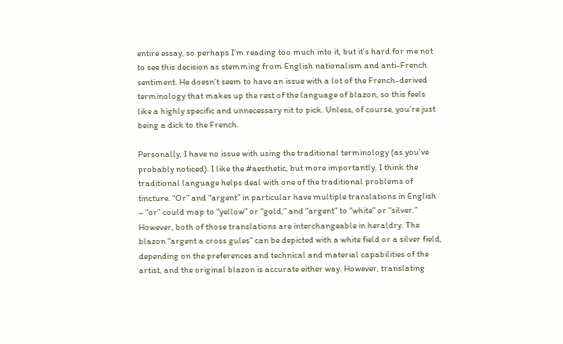entire essay, so perhaps I’m reading too much into it, but it’s hard for me not to see this decision as stemming from English nationalism and anti-French sentiment. He doesn’t seem to have an issue with a lot of the French-derived terminology that makes up the rest of the language of blazon, so this feels like a highly specific and unnecessary nit to pick. Unless, of course, you’re just being a dick to the French.

Personally, I have no issue with using the traditional terminology (as you’ve probably noticed). I like the #aesthetic, but more importantly, I think the traditional language helps deal with one of the traditional problems of tincture. “Or” and “argent” in particular have multiple translations in English – “or” could map to “yellow” or “gold,” and “argent” to “white” or “silver.” However, both of those translations are interchangeable in heraldry. The blazon “argent a cross gules” can be depicted with a white field or a silver field, depending on the preferences and technical and material capabilities of the artist, and the original blazon is accurate either way. However, translating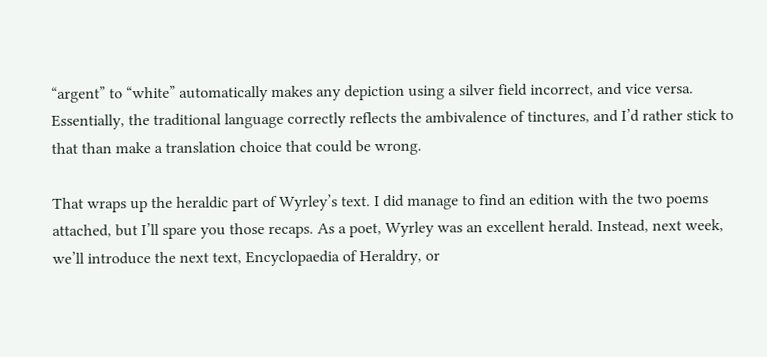“argent” to “white” automatically makes any depiction using a silver field incorrect, and vice versa. Essentially, the traditional language correctly reflects the ambivalence of tinctures, and I’d rather stick to that than make a translation choice that could be wrong.

That wraps up the heraldic part of Wyrley’s text. I did manage to find an edition with the two poems attached, but I’ll spare you those recaps. As a poet, Wyrley was an excellent herald. Instead, next week, we’ll introduce the next text, Encyclopaedia of Heraldry, or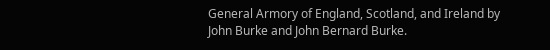General Armory of England, Scotland, and Ireland by John Burke and John Bernard Burke.